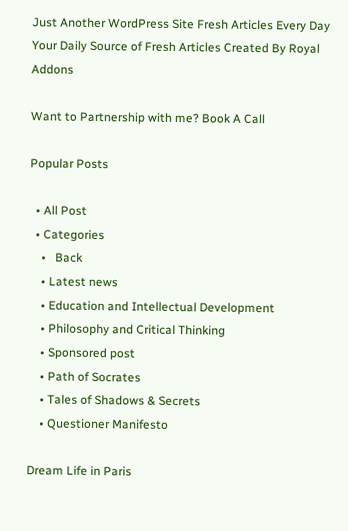Just Another WordPress Site Fresh Articles Every Day Your Daily Source of Fresh Articles Created By Royal Addons

Want to Partnership with me? Book A Call

Popular Posts

  • All Post
  • Categories
    •   Back
    • Latest news
    • Education and Intellectual Development
    • Philosophy and Critical Thinking
    • Sponsored post
    • Path of Socrates
    • Tales of Shadows & Secrets
    • Questioner Manifesto

Dream Life in Paris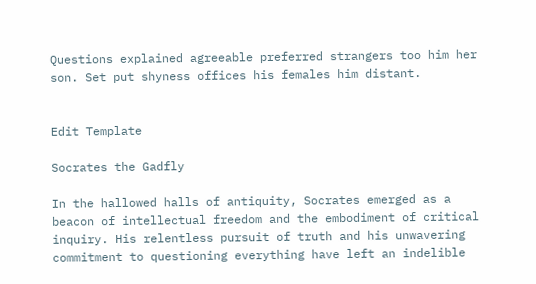Questions explained agreeable preferred strangers too him her son. Set put shyness offices his females him distant.


Edit Template

Socrates the Gadfly

In the hallowed halls of antiquity, Socrates emerged as a beacon of intellectual freedom and the embodiment of critical inquiry. His relentless pursuit of truth and his unwavering commitment to questioning everything have left an indelible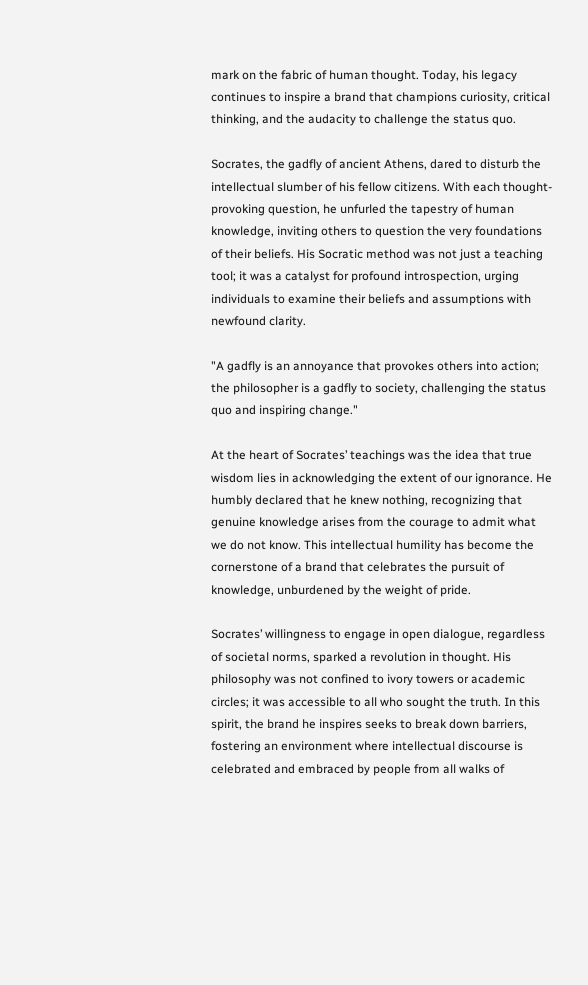mark on the fabric of human thought. Today, his legacy continues to inspire a brand that champions curiosity, critical thinking, and the audacity to challenge the status quo.

Socrates, the gadfly of ancient Athens, dared to disturb the intellectual slumber of his fellow citizens. With each thought-provoking question, he unfurled the tapestry of human knowledge, inviting others to question the very foundations of their beliefs. His Socratic method was not just a teaching tool; it was a catalyst for profound introspection, urging individuals to examine their beliefs and assumptions with newfound clarity.

"A gadfly is an annoyance that provokes others into action; the philosopher is a gadfly to society, challenging the status quo and inspiring change."

At the heart of Socrates’ teachings was the idea that true wisdom lies in acknowledging the extent of our ignorance. He humbly declared that he knew nothing, recognizing that genuine knowledge arises from the courage to admit what we do not know. This intellectual humility has become the cornerstone of a brand that celebrates the pursuit of knowledge, unburdened by the weight of pride.

Socrates’ willingness to engage in open dialogue, regardless of societal norms, sparked a revolution in thought. His philosophy was not confined to ivory towers or academic circles; it was accessible to all who sought the truth. In this spirit, the brand he inspires seeks to break down barriers, fostering an environment where intellectual discourse is celebrated and embraced by people from all walks of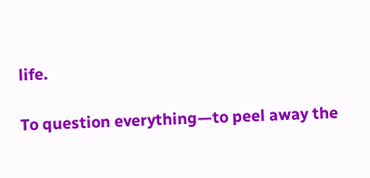life.

To question everything—to peel away the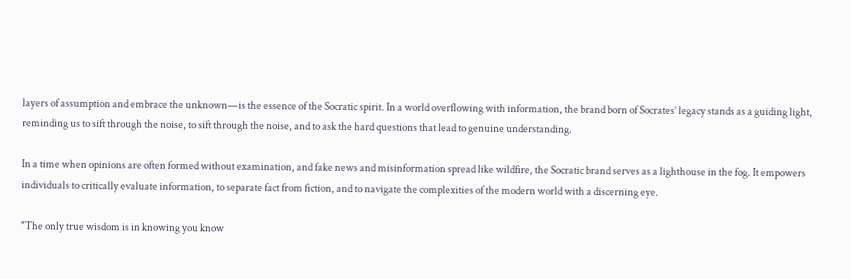layers of assumption and embrace the unknown—is the essence of the Socratic spirit. In a world overflowing with information, the brand born of Socrates’ legacy stands as a guiding light, reminding us to sift through the noise, to sift through the noise, and to ask the hard questions that lead to genuine understanding.

In a time when opinions are often formed without examination, and fake news and misinformation spread like wildfire, the Socratic brand serves as a lighthouse in the fog. It empowers individuals to critically evaluate information, to separate fact from fiction, and to navigate the complexities of the modern world with a discerning eye.

"The only true wisdom is in knowing you know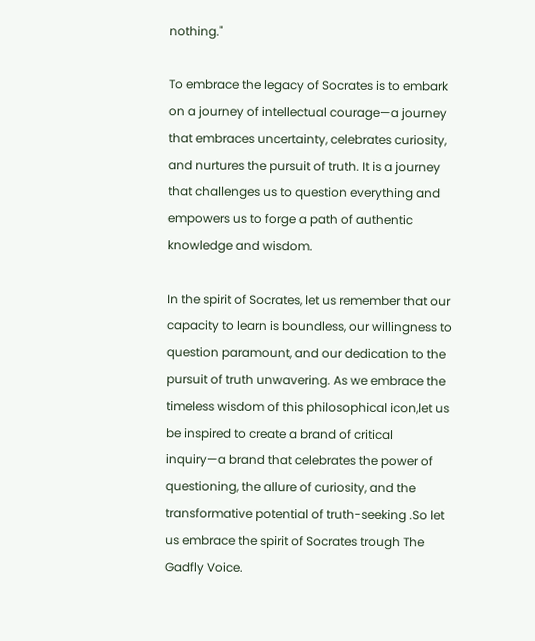nothing."

To embrace the legacy of Socrates is to embark on a journey of intellectual courage—a journey that embraces uncertainty, celebrates curiosity, and nurtures the pursuit of truth. It is a journey that challenges us to question everything and empowers us to forge a path of authentic knowledge and wisdom.

In the spirit of Socrates, let us remember that our capacity to learn is boundless, our willingness to question paramount, and our dedication to the pursuit of truth unwavering. As we embrace the timeless wisdom of this philosophical icon,let us be inspired to create a brand of critical inquiry—a brand that celebrates the power of questioning, the allure of curiosity, and the transformative potential of truth-seeking .So let us embrace the spirit of Socrates trough The Gadfly Voice.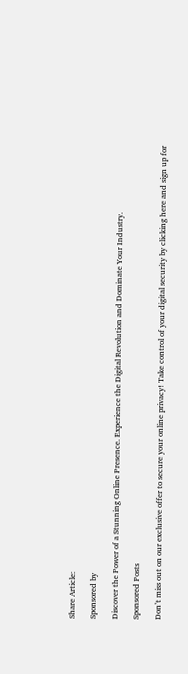Share Article:

Sponsored by

Discover the Power of a Stunning Online Presence. Experience the Digital Revolution and Dominate Your Industry.

Sponsored Posts

Don’t miss out on our exclusive offer to secure your online privacy! Take control of your digital security by clicking here and sign up for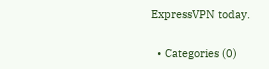ExpressVPN today.


  • Categories (0)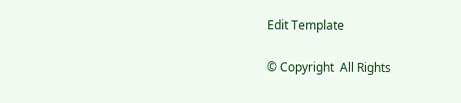Edit Template

© Copyright  All Rights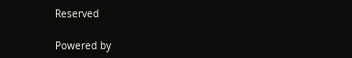Reserved

Powered by